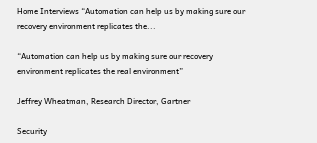Home Interviews “Automation can help us by making sure our recovery environment replicates the...

“Automation can help us by making sure our recovery environment replicates the real environment”

Jeffrey Wheatman, Research Director, Gartner

Security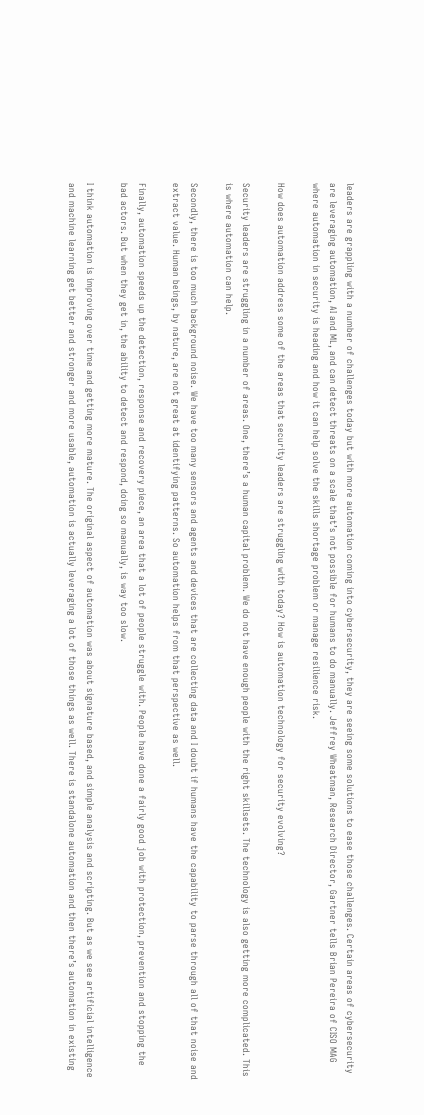leaders are grappling with a number of challenges today but with more automation coming into cybersecurity, they are seeing some solutions to ease those challenges. Certain areas of cybersecurity are leveraging automation, AI and ML, and can detect threats on a scale that’s not possible for humans to do manually. Jeffrey Wheatman, Research Director, Gartner tells Brian Pereira of CISO MAG where automation in security is heading and how it can help solve the skills shortage problem or manage resilience risk.

How does automation address some of the areas that security leaders are struggling with today? How is automation technology for security evolving?

Security leaders are struggling in a number of areas. One, there’s a human capital problem. We do not have enough people with the right skillsets. The technology is also getting more complicated. This is where automation can help.

Secondly, there is too much background noise. We have too many sensors and agents and devices that are collecting data and I doubt if humans have the capability to parse through all of that noise and extract value. Human beings, by nature, are not great at identifying patterns. So automation helps from that perspective as well.

Finally, automation speeds up the detection, response and recovery piece, an area that a lot of people struggle with. People have done a fairly good job with protection, prevention and stopping the bad actors. But when they get in, the ability to detect and respond, doing so manually, is way too slow.

I think automation is improving over time and getting more mature. The original aspect of automation was about signature based, and simple analysis and scripting. But as we see artificial intelligence and machine learning get better and stronger and more usable, automation is actually leveraging a lot of those things as well. There is standalone automation and then there’s automation in existing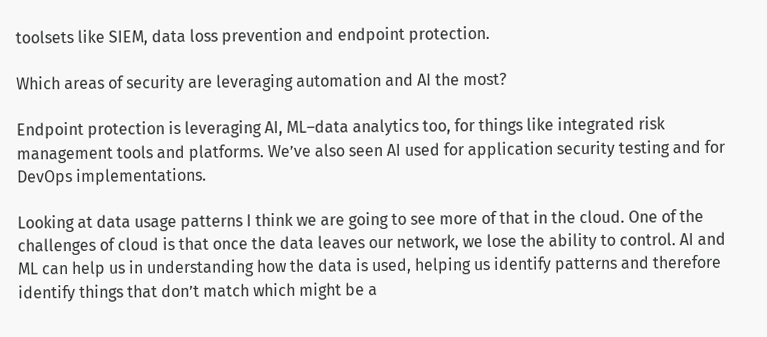toolsets like SIEM, data loss prevention and endpoint protection.

Which areas of security are leveraging automation and AI the most?

Endpoint protection is leveraging AI, ML–data analytics too, for things like integrated risk management tools and platforms. We’ve also seen AI used for application security testing and for DevOps implementations.

Looking at data usage patterns I think we are going to see more of that in the cloud. One of the challenges of cloud is that once the data leaves our network, we lose the ability to control. AI and ML can help us in understanding how the data is used, helping us identify patterns and therefore identify things that don’t match which might be a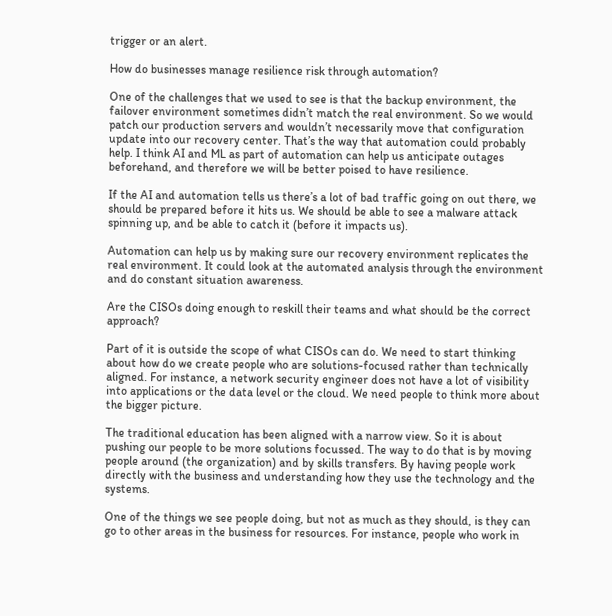trigger or an alert.

How do businesses manage resilience risk through automation?

One of the challenges that we used to see is that the backup environment, the failover environment sometimes didn’t match the real environment. So we would patch our production servers and wouldn’t necessarily move that configuration update into our recovery center. That’s the way that automation could probably help. I think AI and ML as part of automation can help us anticipate outages beforehand, and therefore we will be better poised to have resilience.

If the AI and automation tells us there’s a lot of bad traffic going on out there, we should be prepared before it hits us. We should be able to see a malware attack spinning up, and be able to catch it (before it impacts us).

Automation can help us by making sure our recovery environment replicates the real environment. It could look at the automated analysis through the environment and do constant situation awareness.

Are the CISOs doing enough to reskill their teams and what should be the correct approach?

Part of it is outside the scope of what CISOs can do. We need to start thinking about how do we create people who are solutions-focused rather than technically aligned. For instance, a network security engineer does not have a lot of visibility into applications or the data level or the cloud. We need people to think more about the bigger picture.

The traditional education has been aligned with a narrow view. So it is about pushing our people to be more solutions focussed. The way to do that is by moving people around (the organization) and by skills transfers. By having people work directly with the business and understanding how they use the technology and the systems.

One of the things we see people doing, but not as much as they should, is they can go to other areas in the business for resources. For instance, people who work in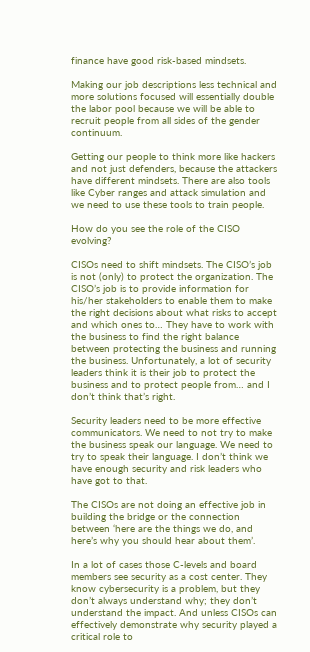finance have good risk-based mindsets.

Making our job descriptions less technical and more solutions focused will essentially double the labor pool because we will be able to recruit people from all sides of the gender continuum.

Getting our people to think more like hackers and not just defenders, because the attackers have different mindsets. There are also tools like Cyber ranges and attack simulation and  we need to use these tools to train people.

How do you see the role of the CISO evolving?

CISOs need to shift mindsets. The CISO’s job is not (only) to protect the organization. The CISO’s job is to provide information for his/her stakeholders to enable them to make the right decisions about what risks to accept and which ones to… They have to work with the business to find the right balance between protecting the business and running the business. Unfortunately, a lot of security leaders think it is their job to protect the business and to protect people from… and I don’t think that’s right.

Security leaders need to be more effective communicators. We need to not try to make the business speak our language. We need to try to speak their language. I don’t think we have enough security and risk leaders who have got to that.

The CISOs are not doing an effective job in building the bridge or the connection between ‘here are the things we do, and here’s why you should hear about them’.

In a lot of cases those C-levels and board members see security as a cost center. They know cybersecurity is a problem, but they don’t always understand why; they don’t understand the impact. And unless CISOs can effectively demonstrate why security played a critical role to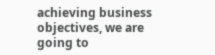achieving business objectives, we are going to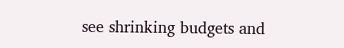see shrinking budgets and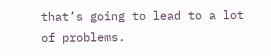that’s going to lead to a lot of problems.